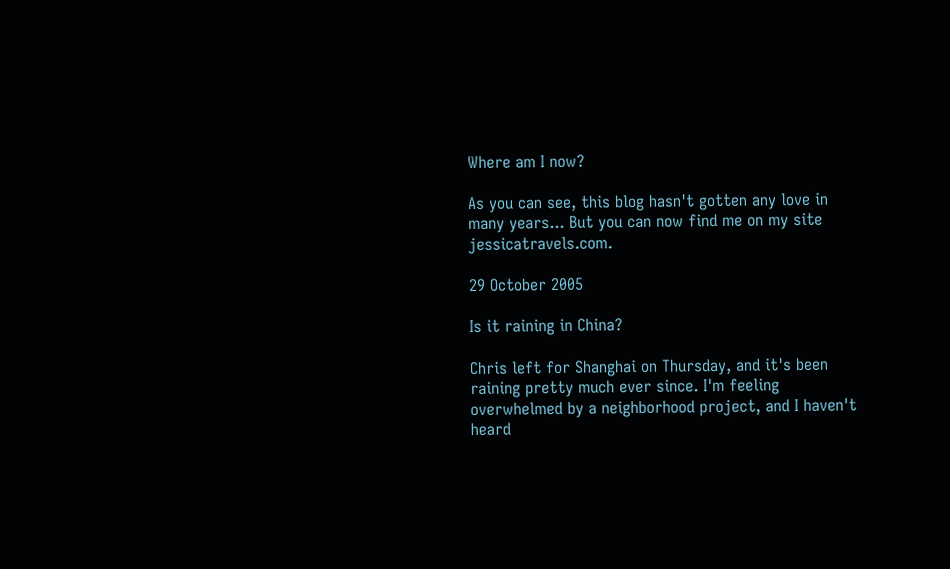Where am I now?

As you can see, this blog hasn't gotten any love in many years... But you can now find me on my site jessicatravels.com.

29 October 2005

Is it raining in China?

Chris left for Shanghai on Thursday, and it's been raining pretty much ever since. I'm feeling overwhelmed by a neighborhood project, and I haven't heard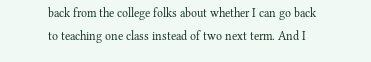back from the college folks about whether I can go back to teaching one class instead of two next term. And I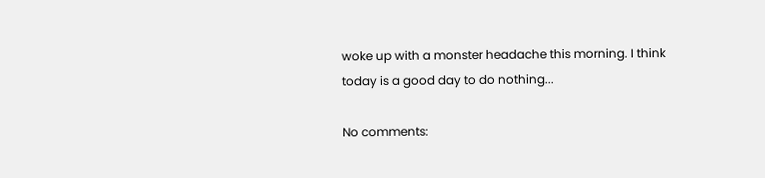woke up with a monster headache this morning. I think today is a good day to do nothing...

No comments: